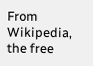From Wikipedia, the free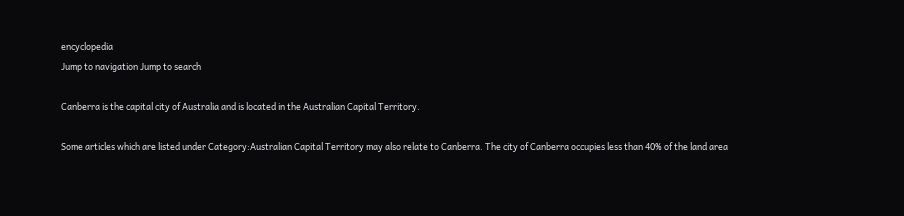encyclopedia
Jump to navigation Jump to search

Canberra is the capital city of Australia and is located in the Australian Capital Territory.

Some articles which are listed under Category:Australian Capital Territory may also relate to Canberra. The city of Canberra occupies less than 40% of the land area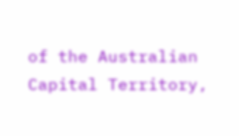of the Australian Capital Territory,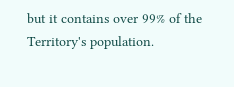but it contains over 99% of the Territory's population.